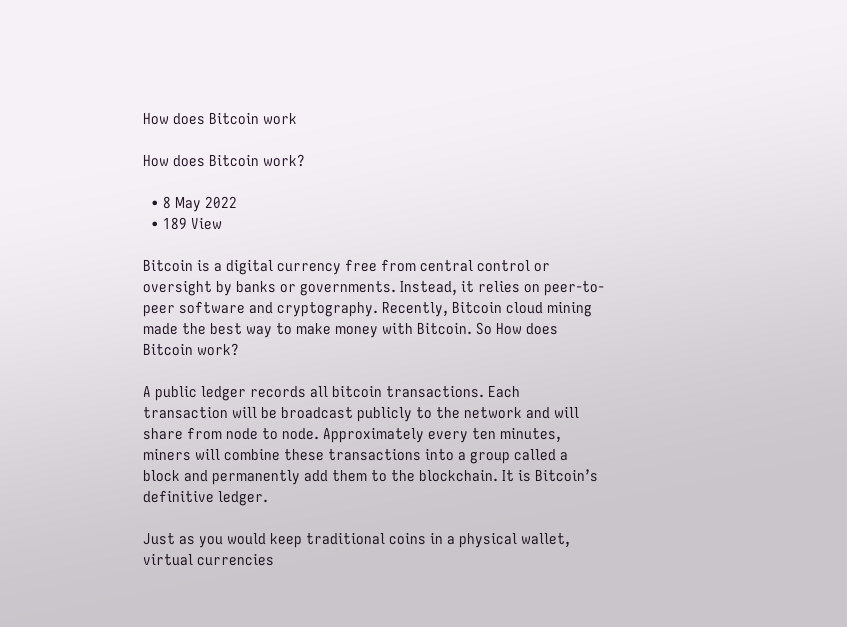How does Bitcoin work

How does Bitcoin work?

  • 8 May 2022
  • 189 View

Bitcoin is a digital currency free from central control or oversight by banks or governments. Instead, it relies on peer-to-peer software and cryptography. Recently, Bitcoin cloud mining made the best way to make money with Bitcoin. So How does Bitcoin work?

A public ledger records all bitcoin transactions. Each transaction will be broadcast publicly to the network and will share from node to node. Approximately every ten minutes, miners will combine these transactions into a group called a block and permanently add them to the blockchain. It is Bitcoin’s definitive ledger.

Just as you would keep traditional coins in a physical wallet, virtual currencies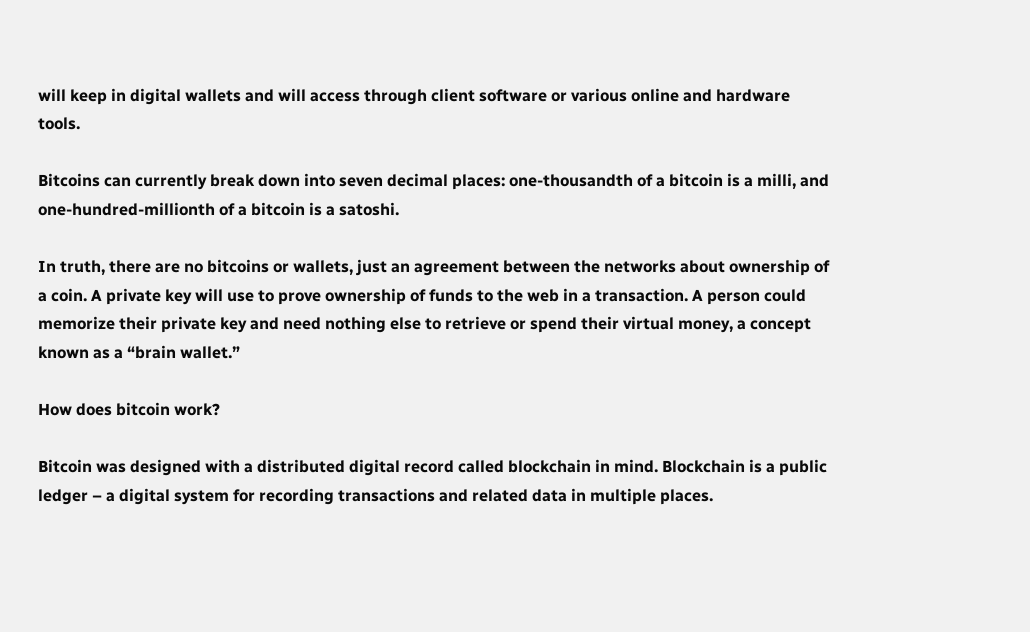will keep in digital wallets and will access through client software or various online and hardware tools.

Bitcoins can currently break down into seven decimal places: one-thousandth of a bitcoin is a milli, and one-hundred-millionth of a bitcoin is a satoshi.

In truth, there are no bitcoins or wallets, just an agreement between the networks about ownership of a coin. A private key will use to prove ownership of funds to the web in a transaction. A person could memorize their private key and need nothing else to retrieve or spend their virtual money, a concept known as a “brain wallet.”

How does bitcoin work?

Bitcoin was designed with a distributed digital record called blockchain in mind. Blockchain is a public ledger – a digital system for recording transactions and related data in multiple places.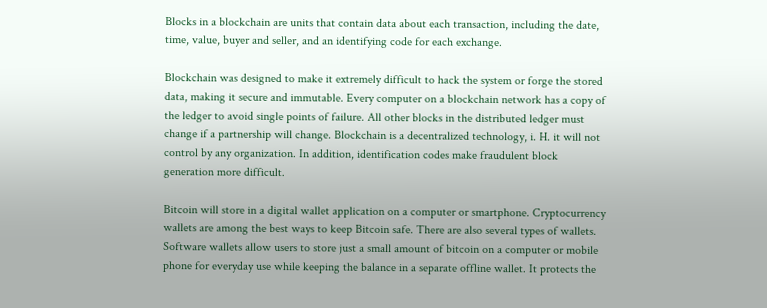Blocks in a blockchain are units that contain data about each transaction, including the date, time, value, buyer and seller, and an identifying code for each exchange.

Blockchain was designed to make it extremely difficult to hack the system or forge the stored data, making it secure and immutable. Every computer on a blockchain network has a copy of the ledger to avoid single points of failure. All other blocks in the distributed ledger must change if a partnership will change. Blockchain is a decentralized technology, i. H. it will not control by any organization. In addition, identification codes make fraudulent block generation more difficult.

Bitcoin will store in a digital wallet application on a computer or smartphone. Cryptocurrency wallets are among the best ways to keep Bitcoin safe. There are also several types of wallets. Software wallets allow users to store just a small amount of bitcoin on a computer or mobile phone for everyday use while keeping the balance in a separate offline wallet. It protects the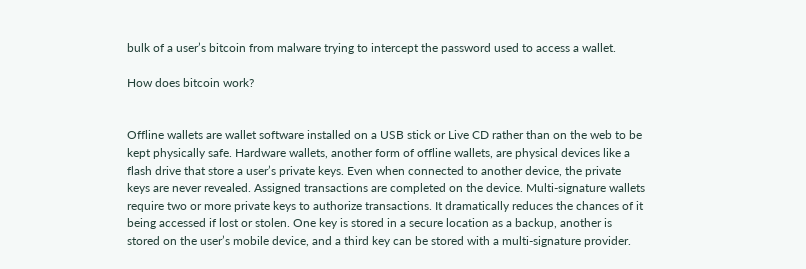bulk of a user’s bitcoin from malware trying to intercept the password used to access a wallet.

How does bitcoin work?


Offline wallets are wallet software installed on a USB stick or Live CD rather than on the web to be kept physically safe. Hardware wallets, another form of offline wallets, are physical devices like a flash drive that store a user’s private keys. Even when connected to another device, the private keys are never revealed. Assigned transactions are completed on the device. Multi-signature wallets require two or more private keys to authorize transactions. It dramatically reduces the chances of it being accessed if lost or stolen. One key is stored in a secure location as a backup, another is stored on the user’s mobile device, and a third key can be stored with a multi-signature provider.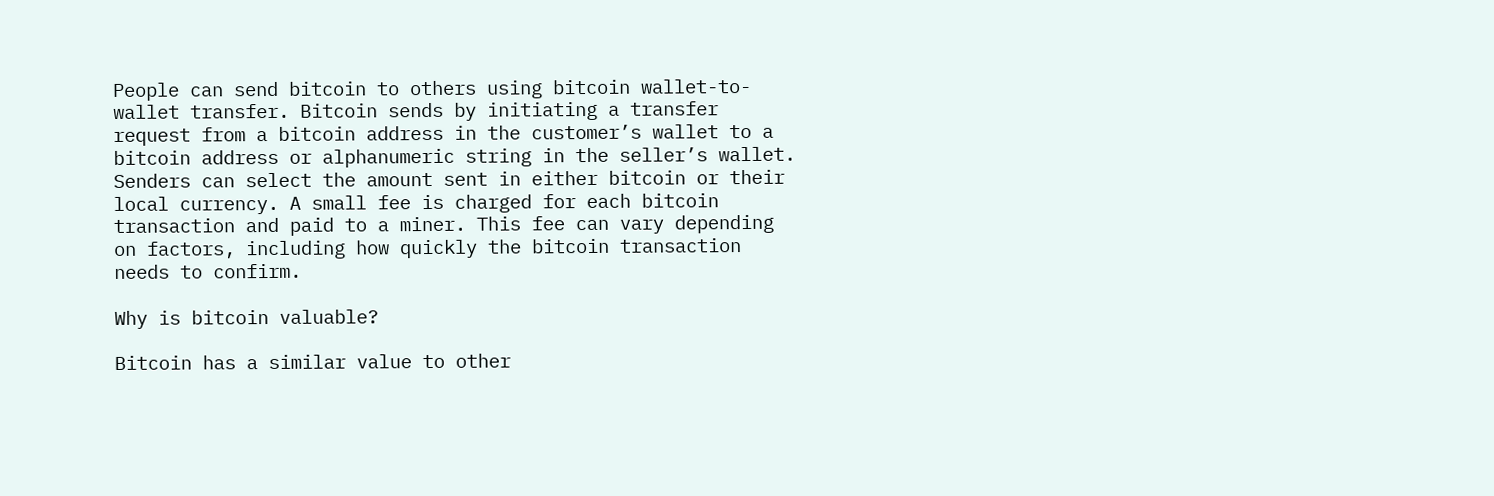People can send bitcoin to others using bitcoin wallet-to-wallet transfer. Bitcoin sends by initiating a transfer request from a bitcoin address in the customer’s wallet to a bitcoin address or alphanumeric string in the seller’s wallet. Senders can select the amount sent in either bitcoin or their local currency. A small fee is charged for each bitcoin transaction and paid to a miner. This fee can vary depending on factors, including how quickly the bitcoin transaction needs to confirm.

Why is bitcoin valuable?

Bitcoin has a similar value to other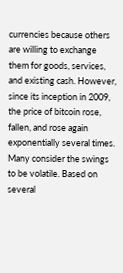currencies because others are willing to exchange them for goods, services, and existing cash. However, since its inception in 2009, the price of bitcoin rose, fallen, and rose again exponentially several times. Many consider the swings to be volatile. Based on several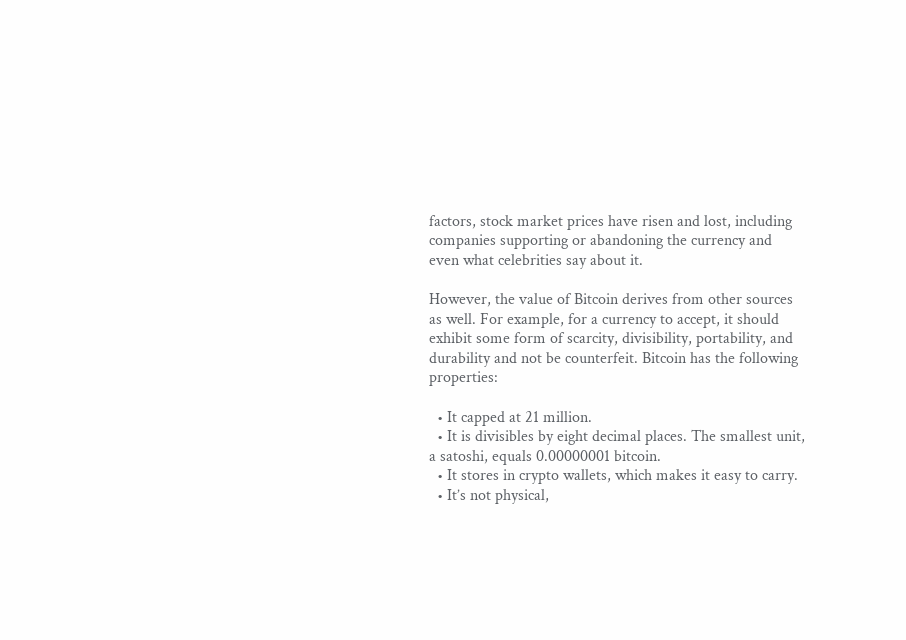factors, stock market prices have risen and lost, including companies supporting or abandoning the currency and even what celebrities say about it.

However, the value of Bitcoin derives from other sources as well. For example, for a currency to accept, it should exhibit some form of scarcity, divisibility, portability, and durability and not be counterfeit. Bitcoin has the following properties:

  • It capped at 21 million.
  • It is divisibles by eight decimal places. The smallest unit, a satoshi, equals 0.00000001 bitcoin.
  • It stores in crypto wallets, which makes it easy to carry.
  • It’s not physical,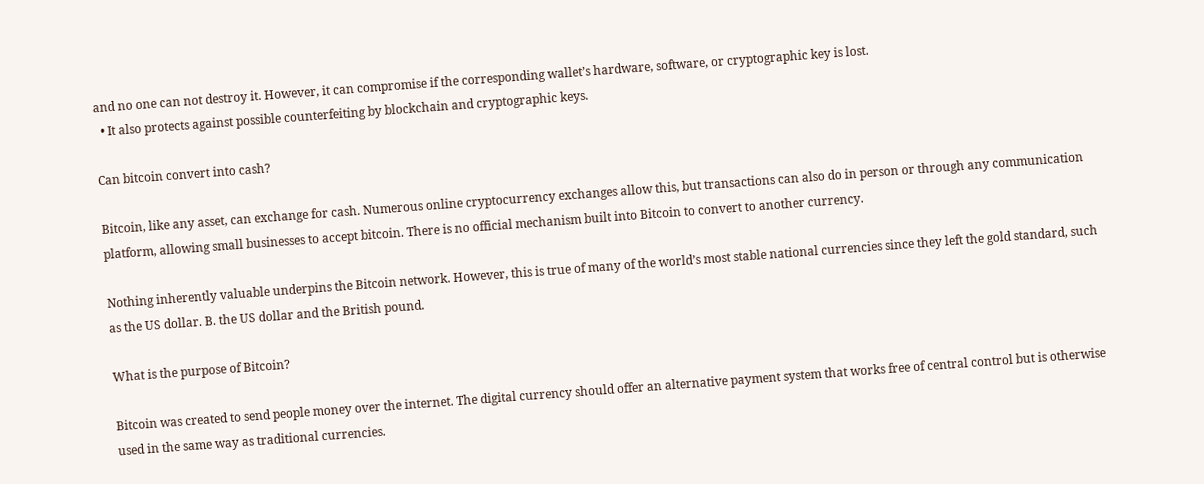and no one can not destroy it. However, it can compromise if the corresponding wallet’s hardware, software, or cryptographic key is lost.
  • It also protects against possible counterfeiting by blockchain and cryptographic keys.

Can bitcoin convert into cash?

Bitcoin, like any asset, can exchange for cash. Numerous online cryptocurrency exchanges allow this, but transactions can also do in person or through any communication platform, allowing small businesses to accept bitcoin. There is no official mechanism built into Bitcoin to convert to another currency.

Nothing inherently valuable underpins the Bitcoin network. However, this is true of many of the world’s most stable national currencies since they left the gold standard, such as the US dollar. B. the US dollar and the British pound.

What is the purpose of Bitcoin?

Bitcoin was created to send people money over the internet. The digital currency should offer an alternative payment system that works free of central control but is otherwise used in the same way as traditional currencies.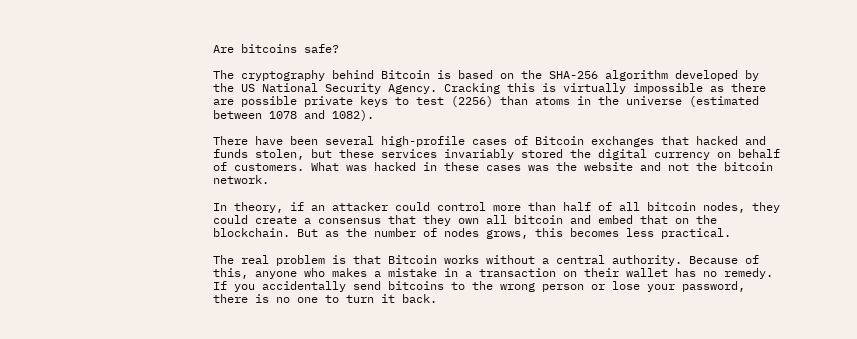Are bitcoins safe?

The cryptography behind Bitcoin is based on the SHA-256 algorithm developed by the US National Security Agency. Cracking this is virtually impossible as there are possible private keys to test (2256) than atoms in the universe (estimated between 1078 and 1082).

There have been several high-profile cases of Bitcoin exchanges that hacked and funds stolen, but these services invariably stored the digital currency on behalf of customers. What was hacked in these cases was the website and not the bitcoin network.

In theory, if an attacker could control more than half of all bitcoin nodes, they could create a consensus that they own all bitcoin and embed that on the blockchain. But as the number of nodes grows, this becomes less practical.

The real problem is that Bitcoin works without a central authority. Because of this, anyone who makes a mistake in a transaction on their wallet has no remedy. If you accidentally send bitcoins to the wrong person or lose your password, there is no one to turn it back.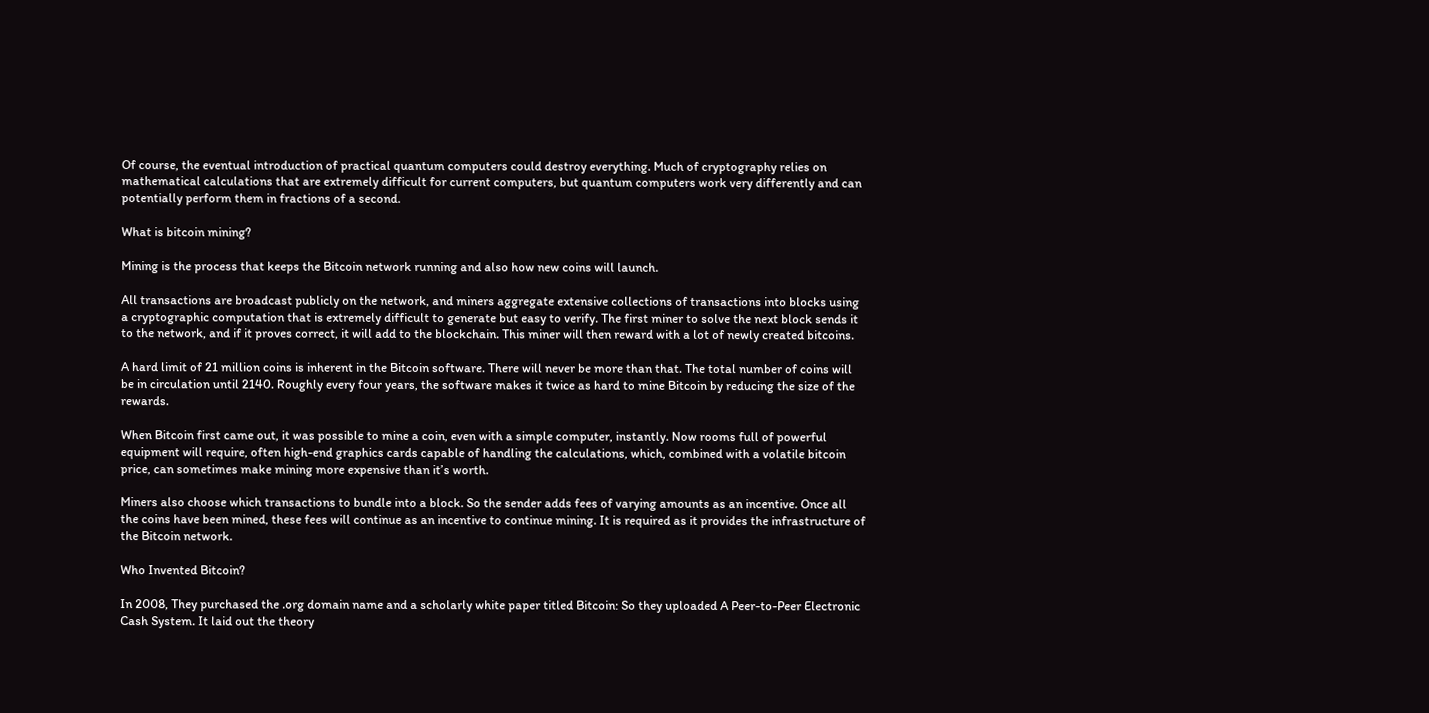Of course, the eventual introduction of practical quantum computers could destroy everything. Much of cryptography relies on mathematical calculations that are extremely difficult for current computers, but quantum computers work very differently and can potentially perform them in fractions of a second.

What is bitcoin mining?

Mining is the process that keeps the Bitcoin network running and also how new coins will launch.

All transactions are broadcast publicly on the network, and miners aggregate extensive collections of transactions into blocks using a cryptographic computation that is extremely difficult to generate but easy to verify. The first miner to solve the next block sends it to the network, and if it proves correct, it will add to the blockchain. This miner will then reward with a lot of newly created bitcoins.

A hard limit of 21 million coins is inherent in the Bitcoin software. There will never be more than that. The total number of coins will be in circulation until 2140. Roughly every four years, the software makes it twice as hard to mine Bitcoin by reducing the size of the rewards.

When Bitcoin first came out, it was possible to mine a coin, even with a simple computer, instantly. Now rooms full of powerful equipment will require, often high-end graphics cards capable of handling the calculations, which, combined with a volatile bitcoin price, can sometimes make mining more expensive than it’s worth.

Miners also choose which transactions to bundle into a block. So the sender adds fees of varying amounts as an incentive. Once all the coins have been mined, these fees will continue as an incentive to continue mining. It is required as it provides the infrastructure of the Bitcoin network.

Who Invented Bitcoin?

In 2008, They purchased the .org domain name and a scholarly white paper titled Bitcoin: So they uploaded A Peer-to-Peer Electronic Cash System. It laid out the theory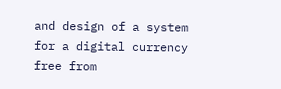and design of a system for a digital currency free from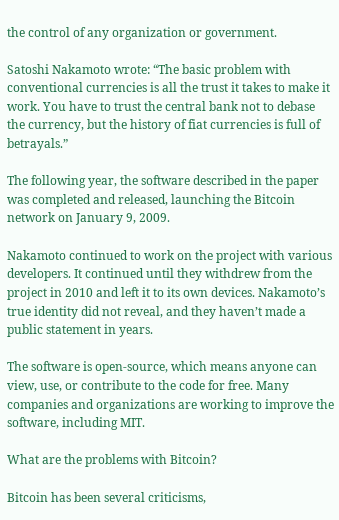the control of any organization or government.

Satoshi Nakamoto wrote: “The basic problem with conventional currencies is all the trust it takes to make it work. You have to trust the central bank not to debase the currency, but the history of fiat currencies is full of betrayals.”

The following year, the software described in the paper was completed and released, launching the Bitcoin network on January 9, 2009.

Nakamoto continued to work on the project with various developers. It continued until they withdrew from the project in 2010 and left it to its own devices. Nakamoto’s true identity did not reveal, and they haven’t made a public statement in years.

The software is open-source, which means anyone can view, use, or contribute to the code for free. Many companies and organizations are working to improve the software, including MIT.

What are the problems with Bitcoin?

Bitcoin has been several criticisms,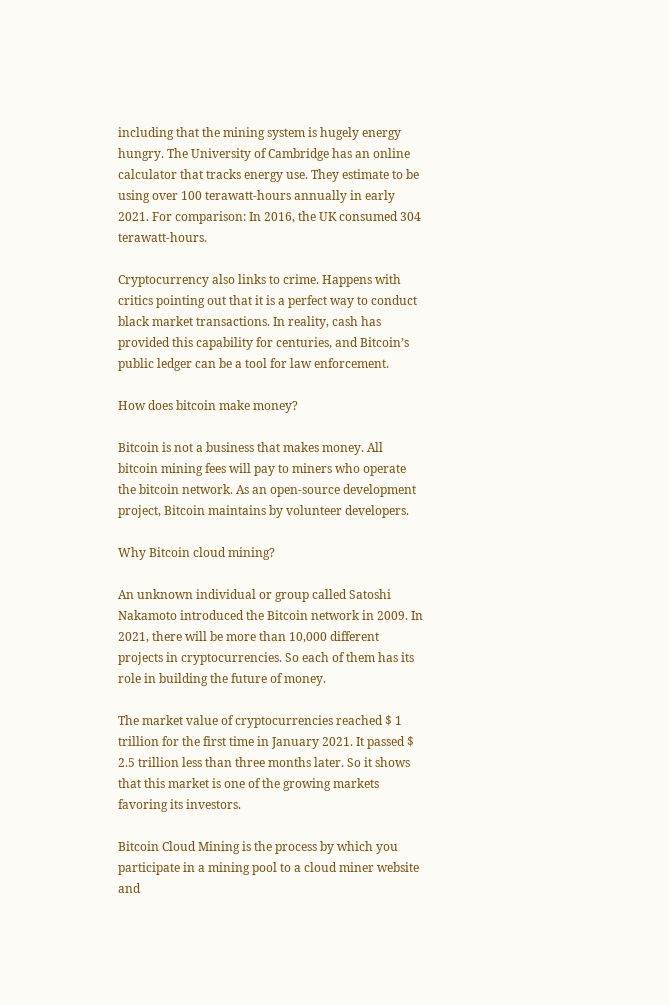including that the mining system is hugely energy hungry. The University of Cambridge has an online calculator that tracks energy use. They estimate to be using over 100 terawatt-hours annually in early 2021. For comparison: In 2016, the UK consumed 304 terawatt-hours.

Cryptocurrency also links to crime. Happens with critics pointing out that it is a perfect way to conduct black market transactions. In reality, cash has provided this capability for centuries, and Bitcoin’s public ledger can be a tool for law enforcement.

How does bitcoin make money?

Bitcoin is not a business that makes money. All bitcoin mining fees will pay to miners who operate the bitcoin network. As an open-source development project, Bitcoin maintains by volunteer developers.

Why Bitcoin cloud mining?

An unknown individual or group called Satoshi Nakamoto introduced the Bitcoin network in 2009. In 2021, there will be more than 10,000 different projects in cryptocurrencies. So each of them has its role in building the future of money.

The market value of cryptocurrencies reached $ 1 trillion for the first time in January 2021. It passed $ 2.5 trillion less than three months later. So it shows that this market is one of the growing markets favoring its investors.

Bitcoin Cloud Mining is the process by which you participate in a mining pool to a cloud miner website and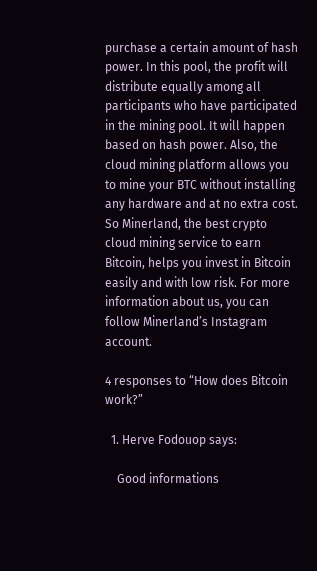purchase a certain amount of hash power. In this pool, the profit will distribute equally among all participants who have participated in the mining pool. It will happen based on hash power. Also, the cloud mining platform allows you to mine your BTC without installing any hardware and at no extra cost. So Minerland, the best crypto cloud mining service to earn Bitcoin, helps you invest in Bitcoin easily and with low risk. For more information about us, you can follow Minerland’s Instagram account.

4 responses to “How does Bitcoin work?”

  1. Herve Fodouop says:

    Good informations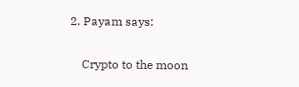2. Payam says:

    Crypto to the moon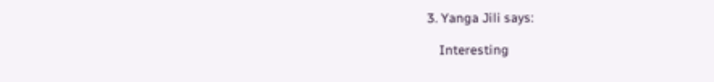3. Yanga Jili says:

    Interesting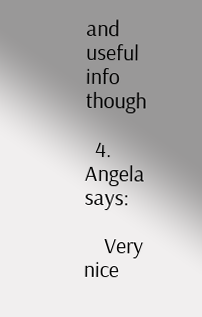and useful info though

  4. Angela says:

    Very nice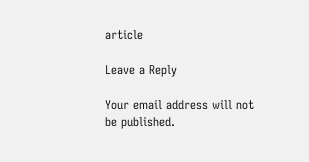article

Leave a Reply

Your email address will not be published.